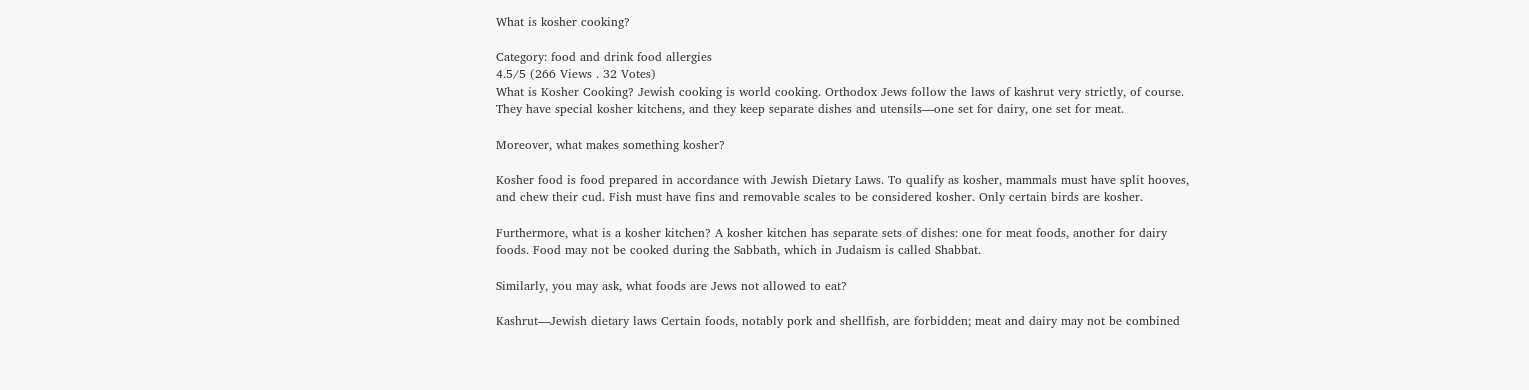What is kosher cooking?

Category: food and drink food allergies
4.5/5 (266 Views . 32 Votes)
What is Kosher Cooking? Jewish cooking is world cooking. Orthodox Jews follow the laws of kashrut very strictly, of course. They have special kosher kitchens, and they keep separate dishes and utensils—one set for dairy, one set for meat.

Moreover, what makes something kosher?

Kosher food is food prepared in accordance with Jewish Dietary Laws. To qualify as kosher, mammals must have split hooves, and chew their cud. Fish must have fins and removable scales to be considered kosher. Only certain birds are kosher.

Furthermore, what is a kosher kitchen? A kosher kitchen has separate sets of dishes: one for meat foods, another for dairy foods. Food may not be cooked during the Sabbath, which in Judaism is called Shabbat.

Similarly, you may ask, what foods are Jews not allowed to eat?

Kashrut—Jewish dietary laws Certain foods, notably pork and shellfish, are forbidden; meat and dairy may not be combined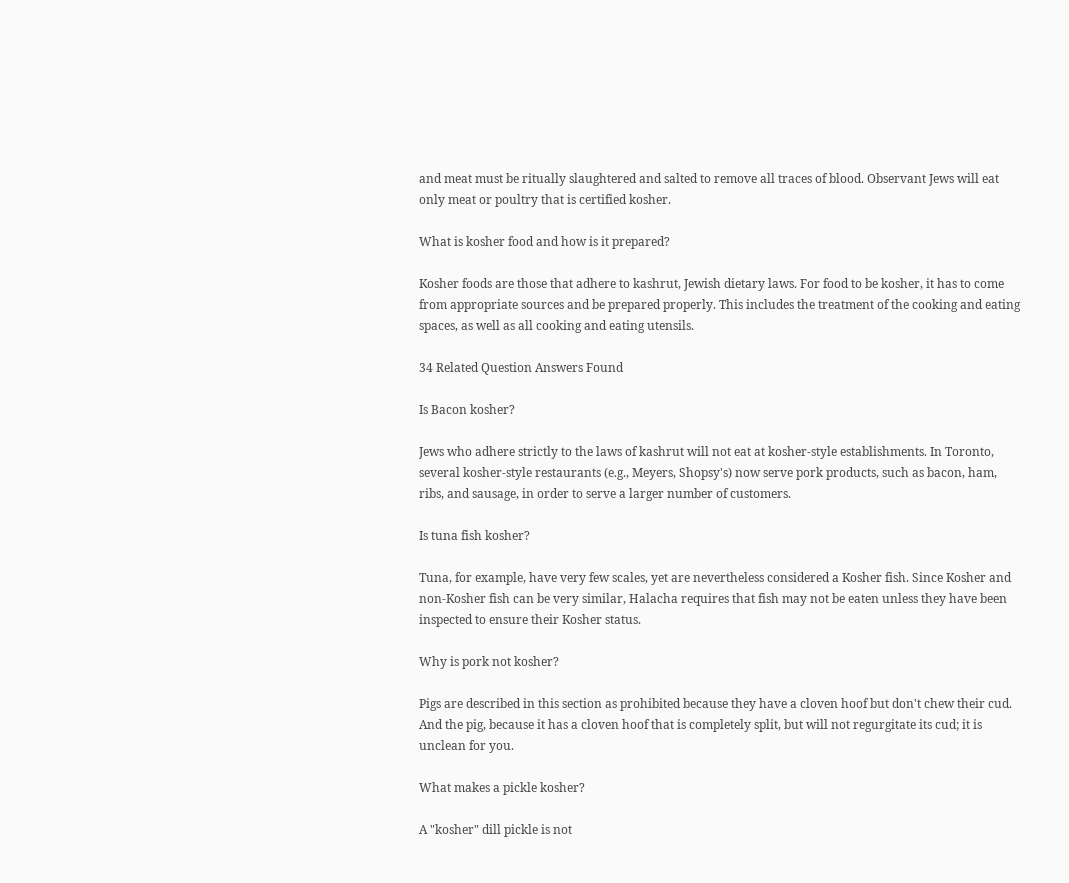and meat must be ritually slaughtered and salted to remove all traces of blood. Observant Jews will eat only meat or poultry that is certified kosher.

What is kosher food and how is it prepared?

Kosher foods are those that adhere to kashrut, Jewish dietary laws. For food to be kosher, it has to come from appropriate sources and be prepared properly. This includes the treatment of the cooking and eating spaces, as well as all cooking and eating utensils.

34 Related Question Answers Found

Is Bacon kosher?

Jews who adhere strictly to the laws of kashrut will not eat at kosher-style establishments. In Toronto, several kosher-style restaurants (e.g., Meyers, Shopsy's) now serve pork products, such as bacon, ham, ribs, and sausage, in order to serve a larger number of customers.

Is tuna fish kosher?

Tuna, for example, have very few scales, yet are nevertheless considered a Kosher fish. Since Kosher and non-Kosher fish can be very similar, Halacha requires that fish may not be eaten unless they have been inspected to ensure their Kosher status.

Why is pork not kosher?

Pigs are described in this section as prohibited because they have a cloven hoof but don't chew their cud. And the pig, because it has a cloven hoof that is completely split, but will not regurgitate its cud; it is unclean for you.

What makes a pickle kosher?

A "kosher" dill pickle is not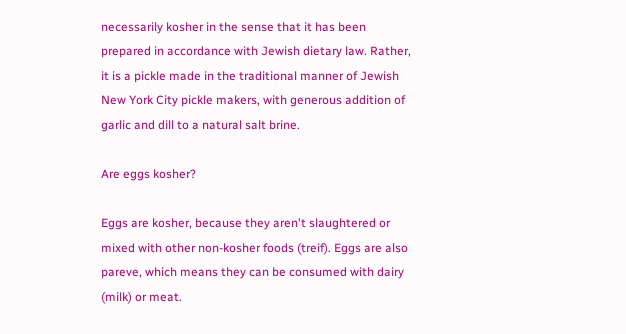necessarily kosher in the sense that it has been prepared in accordance with Jewish dietary law. Rather, it is a pickle made in the traditional manner of Jewish New York City pickle makers, with generous addition of garlic and dill to a natural salt brine.

Are eggs kosher?

Eggs are kosher, because they aren't slaughtered or mixed with other non-kosher foods (treif). Eggs are also pareve, which means they can be consumed with dairy (milk) or meat.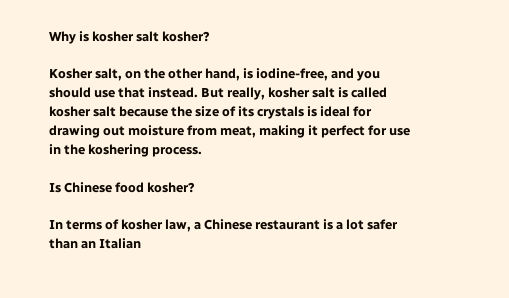Why is kosher salt kosher?

Kosher salt, on the other hand, is iodine-free, and you should use that instead. But really, kosher salt is called kosher salt because the size of its crystals is ideal for drawing out moisture from meat, making it perfect for use in the koshering process.

Is Chinese food kosher?

In terms of kosher law, a Chinese restaurant is a lot safer than an Italian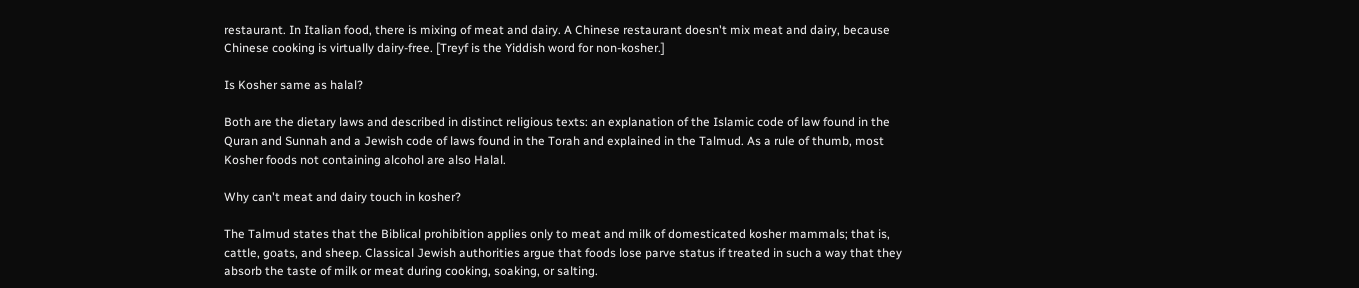restaurant. In Italian food, there is mixing of meat and dairy. A Chinese restaurant doesn't mix meat and dairy, because Chinese cooking is virtually dairy-free. [Treyf is the Yiddish word for non-kosher.]

Is Kosher same as halal?

Both are the dietary laws and described in distinct religious texts: an explanation of the Islamic code of law found in the Quran and Sunnah and a Jewish code of laws found in the Torah and explained in the Talmud. As a rule of thumb, most Kosher foods not containing alcohol are also Halal.

Why can't meat and dairy touch in kosher?

The Talmud states that the Biblical prohibition applies only to meat and milk of domesticated kosher mammals; that is, cattle, goats, and sheep. Classical Jewish authorities argue that foods lose parve status if treated in such a way that they absorb the taste of milk or meat during cooking, soaking, or salting.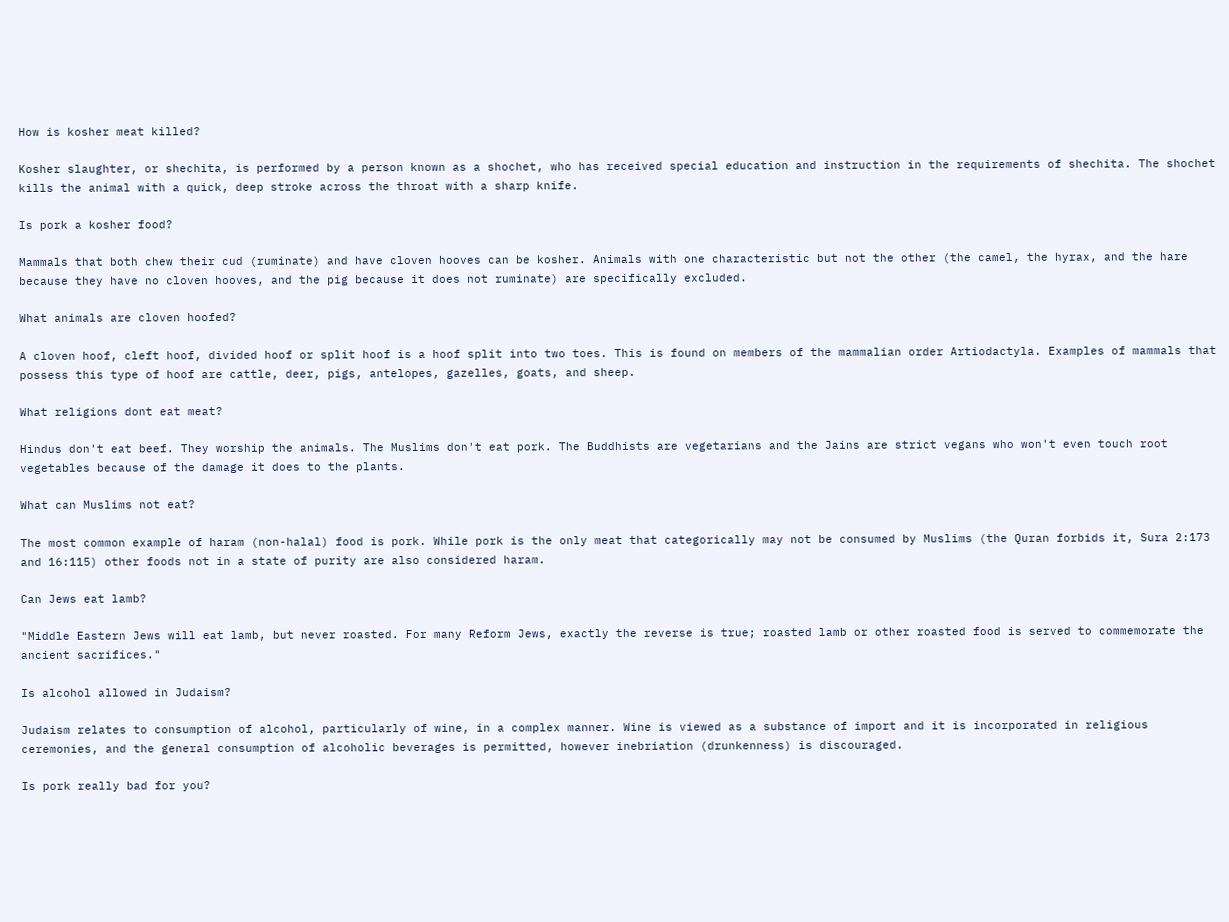How is kosher meat killed?

Kosher slaughter, or shechita, is performed by a person known as a shochet, who has received special education and instruction in the requirements of shechita. The shochet kills the animal with a quick, deep stroke across the throat with a sharp knife.

Is pork a kosher food?

Mammals that both chew their cud (ruminate) and have cloven hooves can be kosher. Animals with one characteristic but not the other (the camel, the hyrax, and the hare because they have no cloven hooves, and the pig because it does not ruminate) are specifically excluded.

What animals are cloven hoofed?

A cloven hoof, cleft hoof, divided hoof or split hoof is a hoof split into two toes. This is found on members of the mammalian order Artiodactyla. Examples of mammals that possess this type of hoof are cattle, deer, pigs, antelopes, gazelles, goats, and sheep.

What religions dont eat meat?

Hindus don't eat beef. They worship the animals. The Muslims don't eat pork. The Buddhists are vegetarians and the Jains are strict vegans who won't even touch root vegetables because of the damage it does to the plants.

What can Muslims not eat?

The most common example of haram (non-halal) food is pork. While pork is the only meat that categorically may not be consumed by Muslims (the Quran forbids it, Sura 2:173 and 16:115) other foods not in a state of purity are also considered haram.

Can Jews eat lamb?

"Middle Eastern Jews will eat lamb, but never roasted. For many Reform Jews, exactly the reverse is true; roasted lamb or other roasted food is served to commemorate the ancient sacrifices."

Is alcohol allowed in Judaism?

Judaism relates to consumption of alcohol, particularly of wine, in a complex manner. Wine is viewed as a substance of import and it is incorporated in religious ceremonies, and the general consumption of alcoholic beverages is permitted, however inebriation (drunkenness) is discouraged.

Is pork really bad for you?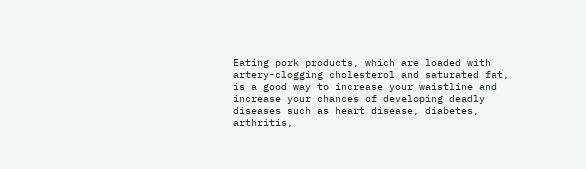Eating pork products, which are loaded with artery-clogging cholesterol and saturated fat, is a good way to increase your waistline and increase your chances of developing deadly diseases such as heart disease, diabetes, arthritis,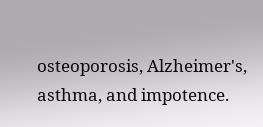osteoporosis, Alzheimer's, asthma, and impotence.